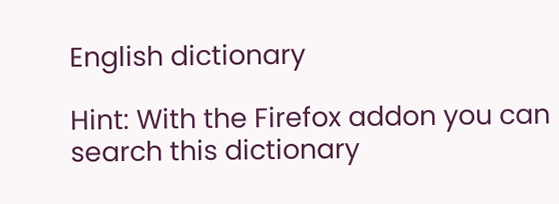English dictionary

Hint: With the Firefox addon you can search this dictionary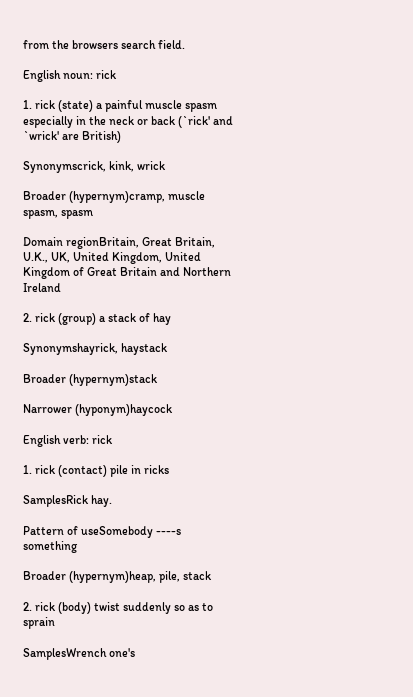from the browsers search field.

English noun: rick

1. rick (state) a painful muscle spasm especially in the neck or back (`rick' and `wrick' are British)

Synonymscrick, kink, wrick

Broader (hypernym)cramp, muscle spasm, spasm

Domain regionBritain, Great Britain, U.K., UK, United Kingdom, United Kingdom of Great Britain and Northern Ireland

2. rick (group) a stack of hay

Synonymshayrick, haystack

Broader (hypernym)stack

Narrower (hyponym)haycock

English verb: rick

1. rick (contact) pile in ricks

SamplesRick hay.

Pattern of useSomebody ----s something

Broader (hypernym)heap, pile, stack

2. rick (body) twist suddenly so as to sprain

SamplesWrench one's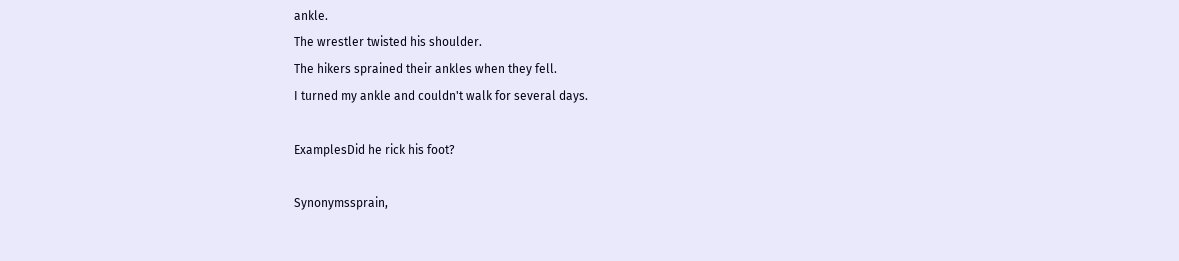ankle.
The wrestler twisted his shoulder.
The hikers sprained their ankles when they fell.
I turned my ankle and couldn't walk for several days.

ExamplesDid he rick his foot?

Synonymssprain,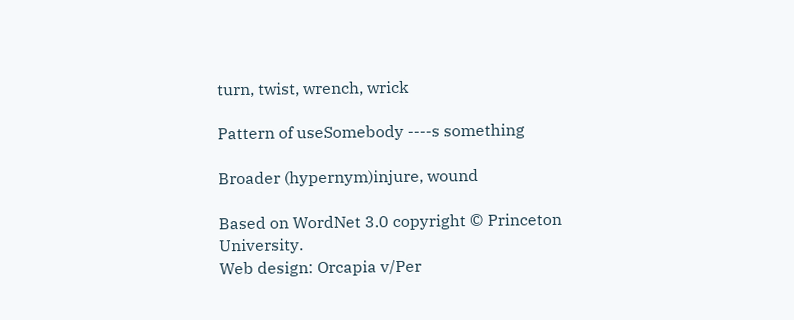turn, twist, wrench, wrick

Pattern of useSomebody ----s something

Broader (hypernym)injure, wound

Based on WordNet 3.0 copyright © Princeton University.
Web design: Orcapia v/Per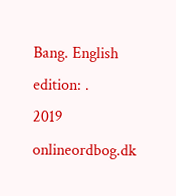Bang. English edition: .
2019 onlineordbog.dk